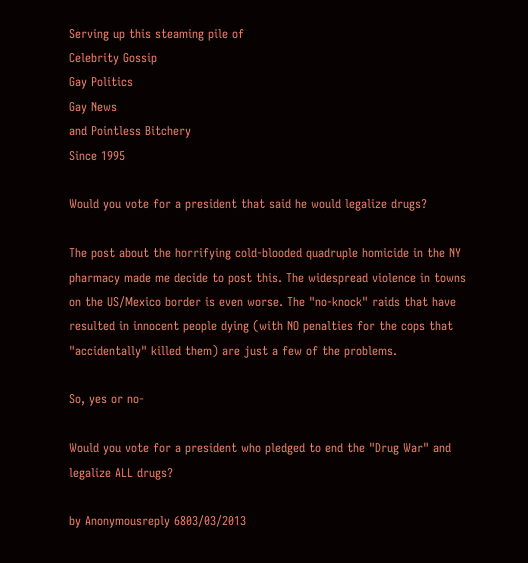Serving up this steaming pile of
Celebrity Gossip
Gay Politics
Gay News
and Pointless Bitchery
Since 1995

Would you vote for a president that said he would legalize drugs?

The post about the horrifying cold-blooded quadruple homicide in the NY pharmacy made me decide to post this. The widespread violence in towns on the US/Mexico border is even worse. The "no-knock" raids that have resulted in innocent people dying (with NO penalties for the cops that "accidentally" killed them) are just a few of the problems.

So, yes or no-

Would you vote for a president who pledged to end the "Drug War" and legalize ALL drugs?

by Anonymousreply 6803/03/2013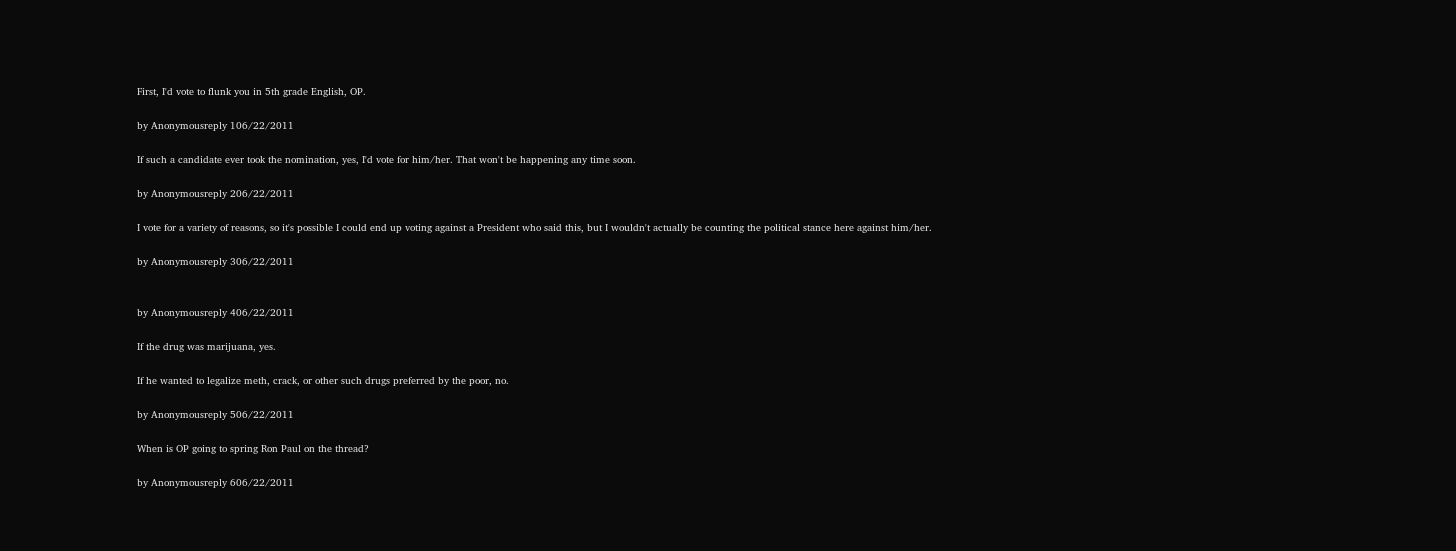First, I'd vote to flunk you in 5th grade English, OP.

by Anonymousreply 106/22/2011

If such a candidate ever took the nomination, yes, I'd vote for him/her. That won't be happening any time soon.

by Anonymousreply 206/22/2011

I vote for a variety of reasons, so it's possible I could end up voting against a President who said this, but I wouldn't actually be counting the political stance here against him/her.

by Anonymousreply 306/22/2011


by Anonymousreply 406/22/2011

If the drug was marijuana, yes.

If he wanted to legalize meth, crack, or other such drugs preferred by the poor, no.

by Anonymousreply 506/22/2011

When is OP going to spring Ron Paul on the thread?

by Anonymousreply 606/22/2011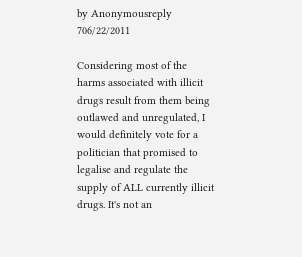by Anonymousreply 706/22/2011

Considering most of the harms associated with illicit drugs result from them being outlawed and unregulated, I would definitely vote for a politician that promised to legalise and regulate the supply of ALL currently illicit drugs. It's not an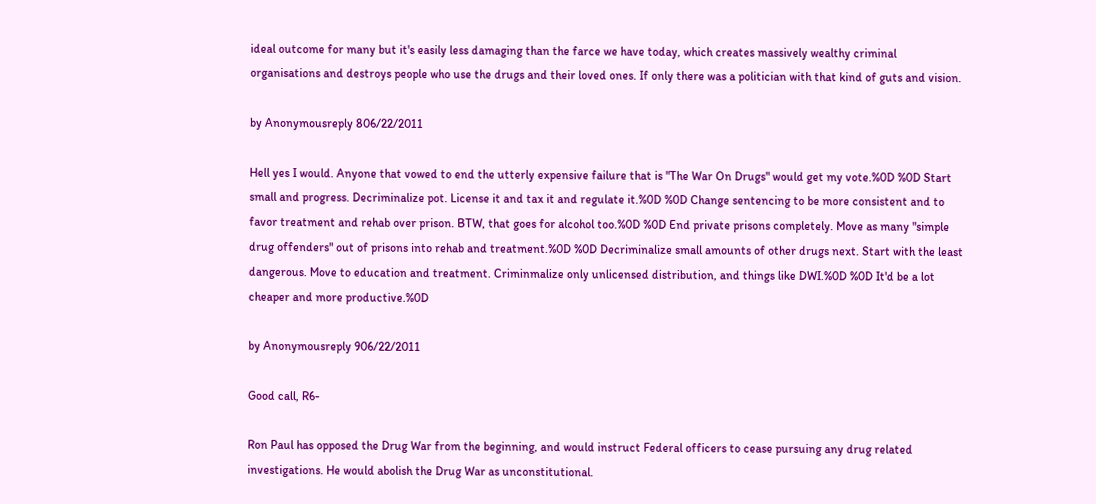ideal outcome for many but it's easily less damaging than the farce we have today, which creates massively wealthy criminal organisations and destroys people who use the drugs and their loved ones. If only there was a politician with that kind of guts and vision.

by Anonymousreply 806/22/2011

Hell yes I would. Anyone that vowed to end the utterly expensive failure that is "The War On Drugs" would get my vote.%0D %0D Start small and progress. Decriminalize pot. License it and tax it and regulate it.%0D %0D Change sentencing to be more consistent and to favor treatment and rehab over prison. BTW, that goes for alcohol too.%0D %0D End private prisons completely. Move as many "simple drug offenders" out of prisons into rehab and treatment.%0D %0D Decriminalize small amounts of other drugs next. Start with the least dangerous. Move to education and treatment. Criminmalize only unlicensed distribution, and things like DWI.%0D %0D It'd be a lot cheaper and more productive.%0D

by Anonymousreply 906/22/2011

Good call, R6-

Ron Paul has opposed the Drug War from the beginning, and would instruct Federal officers to cease pursuing any drug related investigations. He would abolish the Drug War as unconstitutional.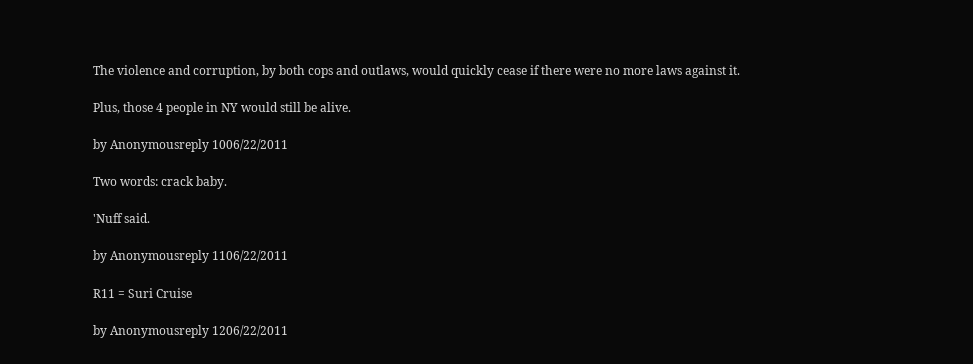The violence and corruption, by both cops and outlaws, would quickly cease if there were no more laws against it.

Plus, those 4 people in NY would still be alive.

by Anonymousreply 1006/22/2011

Two words: crack baby.

'Nuff said.

by Anonymousreply 1106/22/2011

R11 = Suri Cruise

by Anonymousreply 1206/22/2011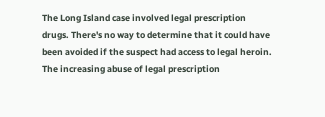The Long Island case involved legal prescription drugs. There's no way to determine that it could have been avoided if the suspect had access to legal heroin. The increasing abuse of legal prescription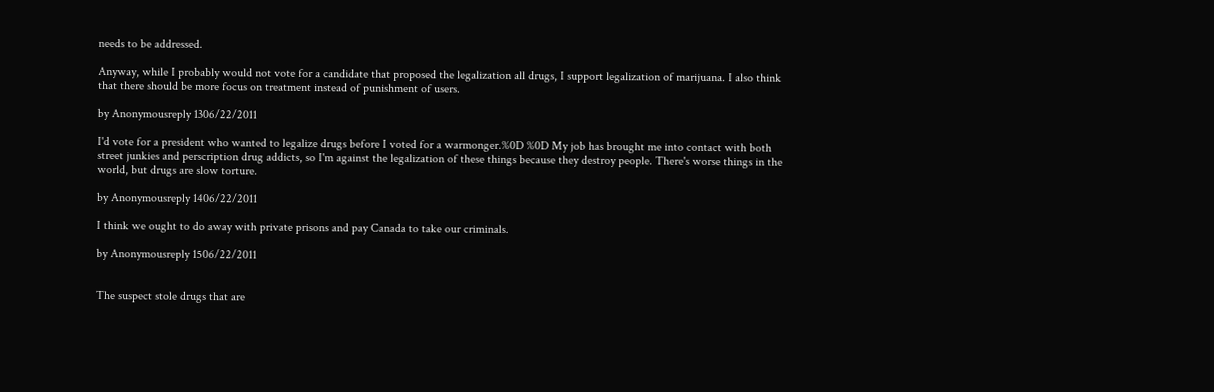needs to be addressed.

Anyway, while I probably would not vote for a candidate that proposed the legalization all drugs, I support legalization of marijuana. I also think that there should be more focus on treatment instead of punishment of users.

by Anonymousreply 1306/22/2011

I'd vote for a president who wanted to legalize drugs before I voted for a warmonger.%0D %0D My job has brought me into contact with both street junkies and perscription drug addicts, so I'm against the legalization of these things because they destroy people. There's worse things in the world, but drugs are slow torture.

by Anonymousreply 1406/22/2011

I think we ought to do away with private prisons and pay Canada to take our criminals.

by Anonymousreply 1506/22/2011


The suspect stole drugs that are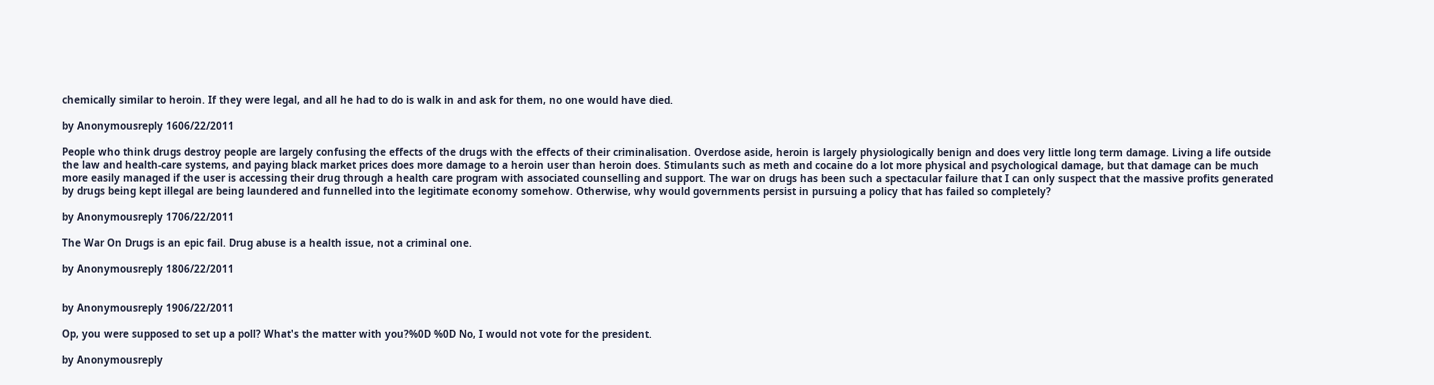chemically similar to heroin. If they were legal, and all he had to do is walk in and ask for them, no one would have died.

by Anonymousreply 1606/22/2011

People who think drugs destroy people are largely confusing the effects of the drugs with the effects of their criminalisation. Overdose aside, heroin is largely physiologically benign and does very little long term damage. Living a life outside the law and health-care systems, and paying black market prices does more damage to a heroin user than heroin does. Stimulants such as meth and cocaine do a lot more physical and psychological damage, but that damage can be much more easily managed if the user is accessing their drug through a health care program with associated counselling and support. The war on drugs has been such a spectacular failure that I can only suspect that the massive profits generated by drugs being kept illegal are being laundered and funnelled into the legitimate economy somehow. Otherwise, why would governments persist in pursuing a policy that has failed so completely?

by Anonymousreply 1706/22/2011

The War On Drugs is an epic fail. Drug abuse is a health issue, not a criminal one.

by Anonymousreply 1806/22/2011


by Anonymousreply 1906/22/2011

Op, you were supposed to set up a poll? What's the matter with you?%0D %0D No, I would not vote for the president.

by Anonymousreply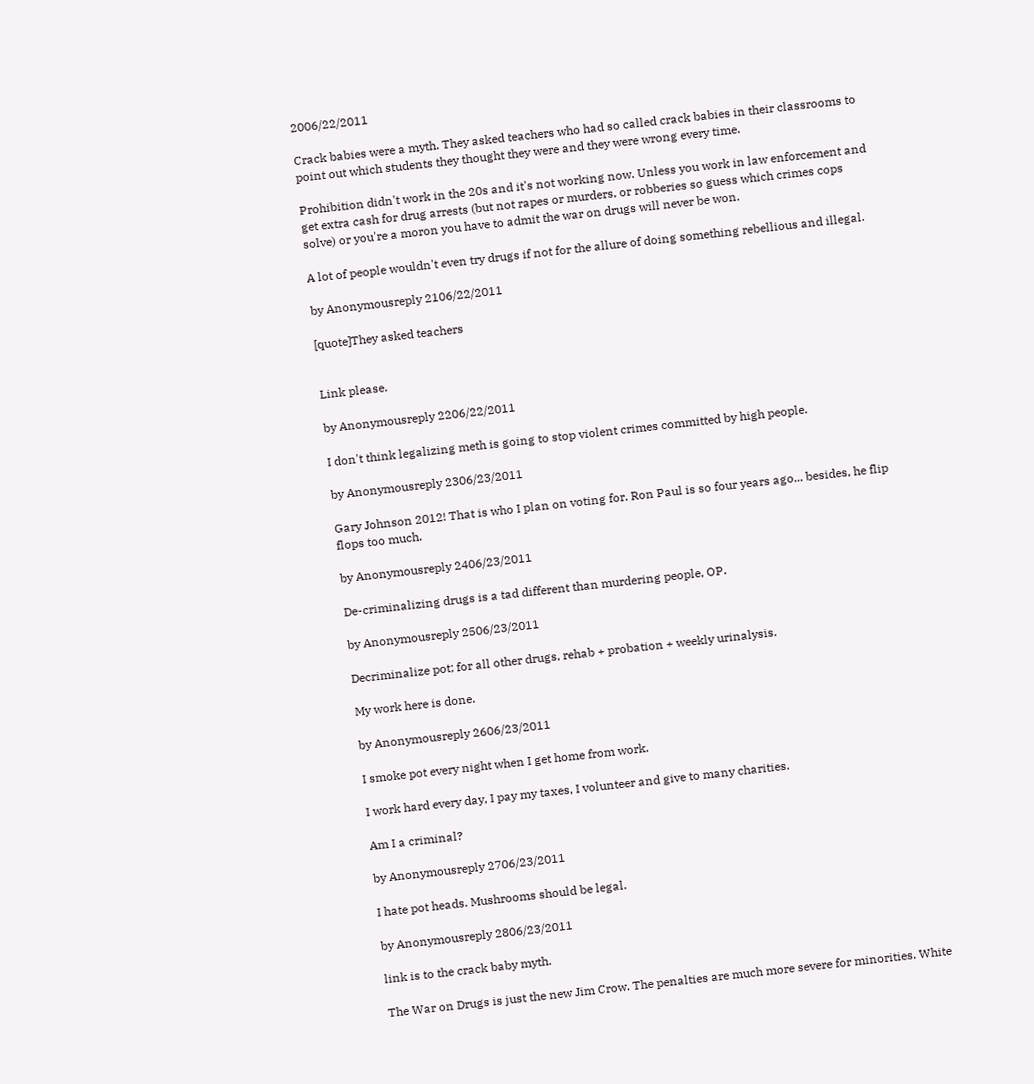2006/22/2011

Crack babies were a myth. They asked teachers who had so called crack babies in their classrooms to point out which students they thought they were and they were wrong every time.

Prohibition didn't work in the 20s and it's not working now. Unless you work in law enforcement and get extra cash for drug arrests (but not rapes or murders, or robberies so guess which crimes cops solve) or you're a moron you have to admit the war on drugs will never be won.

A lot of people wouldn't even try drugs if not for the allure of doing something rebellious and illegal.

by Anonymousreply 2106/22/2011

[quote]They asked teachers


Link please.

by Anonymousreply 2206/22/2011

I don't think legalizing meth is going to stop violent crimes committed by high people.

by Anonymousreply 2306/23/2011

Gary Johnson 2012! That is who I plan on voting for. Ron Paul is so four years ago... besides, he flip flops too much.

by Anonymousreply 2406/23/2011

De-criminalizing drugs is a tad different than murdering people, OP.

by Anonymousreply 2506/23/2011

Decriminalize pot; for all other drugs, rehab + probation + weekly urinalysis.

My work here is done.

by Anonymousreply 2606/23/2011

I smoke pot every night when I get home from work.

I work hard every day, I pay my taxes, I volunteer and give to many charities.

Am I a criminal?

by Anonymousreply 2706/23/2011

I hate pot heads. Mushrooms should be legal.

by Anonymousreply 2806/23/2011

link is to the crack baby myth.

The War on Drugs is just the new Jim Crow. The penalties are much more severe for minorities. White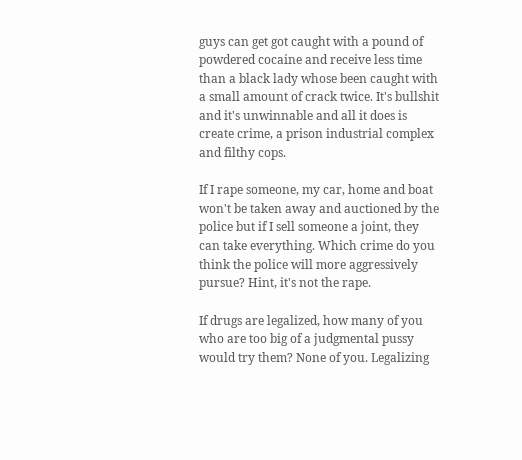guys can get got caught with a pound of powdered cocaine and receive less time than a black lady whose been caught with a small amount of crack twice. It's bullshit and it's unwinnable and all it does is create crime, a prison industrial complex and filthy cops.

If I rape someone, my car, home and boat won't be taken away and auctioned by the police but if I sell someone a joint, they can take everything. Which crime do you think the police will more aggressively pursue? Hint, it's not the rape.

If drugs are legalized, how many of you who are too big of a judgmental pussy would try them? None of you. Legalizing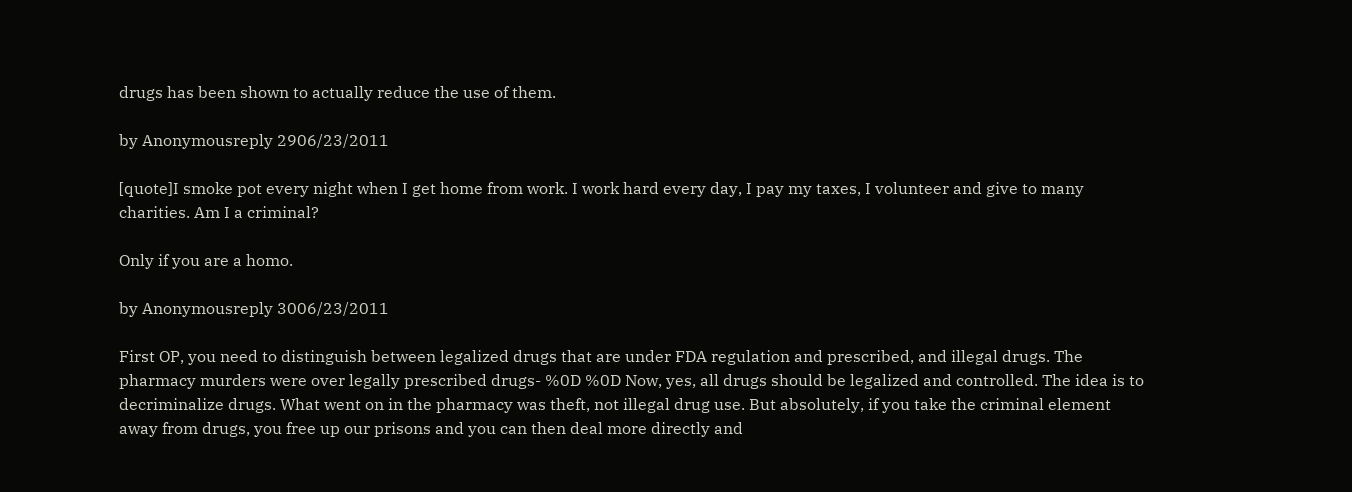drugs has been shown to actually reduce the use of them.

by Anonymousreply 2906/23/2011

[quote]I smoke pot every night when I get home from work. I work hard every day, I pay my taxes, I volunteer and give to many charities. Am I a criminal?

Only if you are a homo.

by Anonymousreply 3006/23/2011

First OP, you need to distinguish between legalized drugs that are under FDA regulation and prescribed, and illegal drugs. The pharmacy murders were over legally prescribed drugs- %0D %0D Now, yes, all drugs should be legalized and controlled. The idea is to decriminalize drugs. What went on in the pharmacy was theft, not illegal drug use. But absolutely, if you take the criminal element away from drugs, you free up our prisons and you can then deal more directly and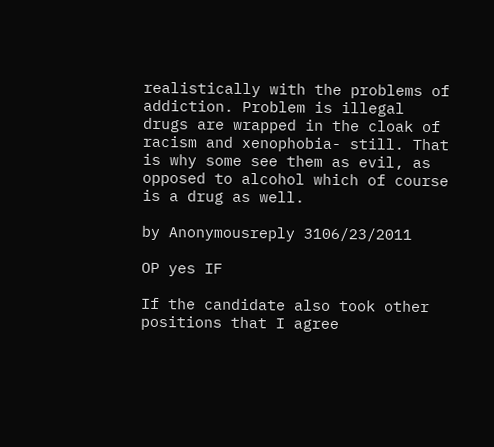realistically with the problems of addiction. Problem is illegal drugs are wrapped in the cloak of racism and xenophobia- still. That is why some see them as evil, as opposed to alcohol which of course is a drug as well.

by Anonymousreply 3106/23/2011

OP yes IF

If the candidate also took other positions that I agree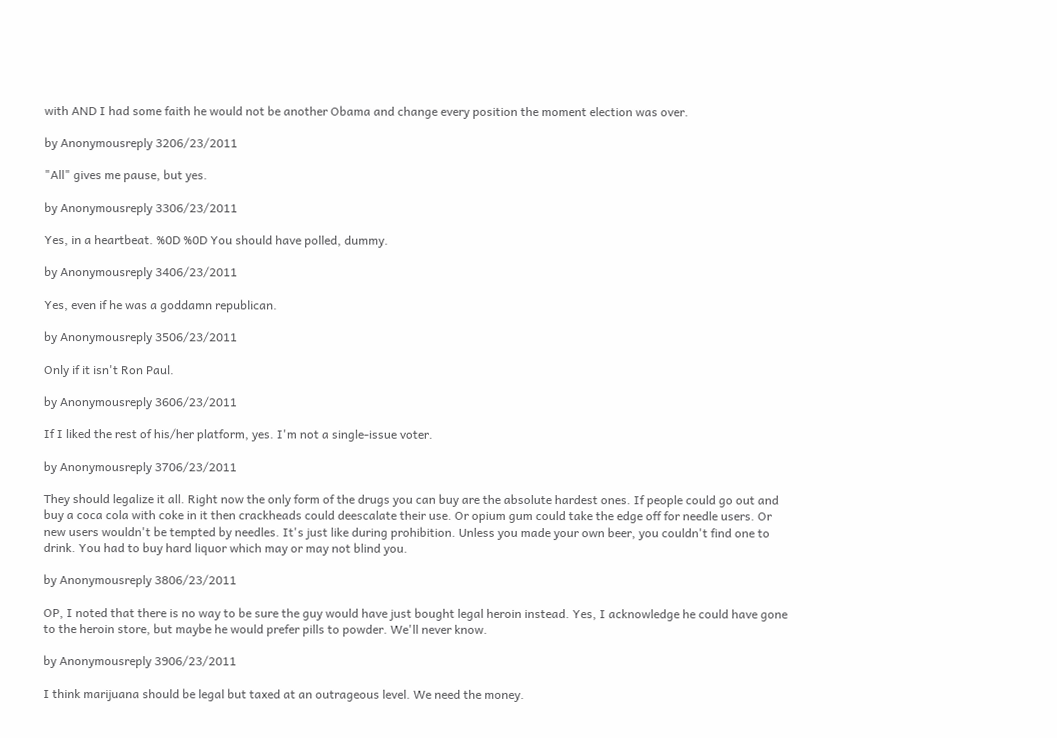with AND I had some faith he would not be another Obama and change every position the moment election was over.

by Anonymousreply 3206/23/2011

"All" gives me pause, but yes.

by Anonymousreply 3306/23/2011

Yes, in a heartbeat. %0D %0D You should have polled, dummy.

by Anonymousreply 3406/23/2011

Yes, even if he was a goddamn republican.

by Anonymousreply 3506/23/2011

Only if it isn't Ron Paul.

by Anonymousreply 3606/23/2011

If I liked the rest of his/her platform, yes. I'm not a single-issue voter.

by Anonymousreply 3706/23/2011

They should legalize it all. Right now the only form of the drugs you can buy are the absolute hardest ones. If people could go out and buy a coca cola with coke in it then crackheads could deescalate their use. Or opium gum could take the edge off for needle users. Or new users wouldn't be tempted by needles. It's just like during prohibition. Unless you made your own beer, you couldn't find one to drink. You had to buy hard liquor which may or may not blind you.

by Anonymousreply 3806/23/2011

OP, I noted that there is no way to be sure the guy would have just bought legal heroin instead. Yes, I acknowledge he could have gone to the heroin store, but maybe he would prefer pills to powder. We'll never know.

by Anonymousreply 3906/23/2011

I think marijuana should be legal but taxed at an outrageous level. We need the money.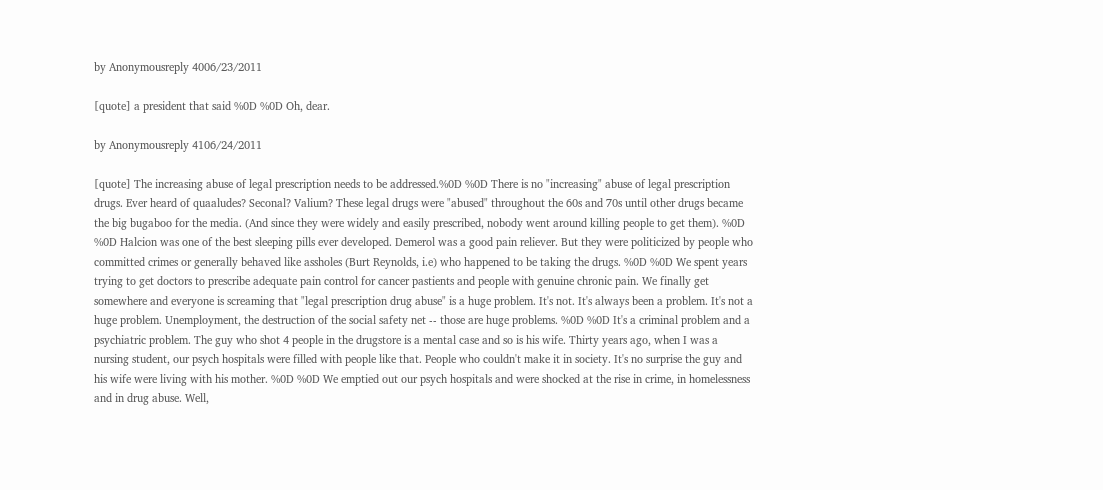by Anonymousreply 4006/23/2011

[quote] a president that said %0D %0D Oh, dear.

by Anonymousreply 4106/24/2011

[quote] The increasing abuse of legal prescription needs to be addressed.%0D %0D There is no "increasing" abuse of legal prescription drugs. Ever heard of quaaludes? Seconal? Valium? These legal drugs were "abused" throughout the 60s and 70s until other drugs became the big bugaboo for the media. (And since they were widely and easily prescribed, nobody went around killing people to get them). %0D %0D Halcion was one of the best sleeping pills ever developed. Demerol was a good pain reliever. But they were politicized by people who committed crimes or generally behaved like assholes (Burt Reynolds, i.e) who happened to be taking the drugs. %0D %0D We spent years trying to get doctors to prescribe adequate pain control for cancer pastients and people with genuine chronic pain. We finally get somewhere and everyone is screaming that "legal prescription drug abuse" is a huge problem. It's not. It's always been a problem. It's not a huge problem. Unemployment, the destruction of the social safety net -- those are huge problems. %0D %0D It's a criminal problem and a psychiatric problem. The guy who shot 4 people in the drugstore is a mental case and so is his wife. Thirty years ago, when I was a nursing student, our psych hospitals were filled with people like that. People who couldn't make it in society. It's no surprise the guy and his wife were living with his mother. %0D %0D We emptied out our psych hospitals and were shocked at the rise in crime, in homelessness and in drug abuse. Well,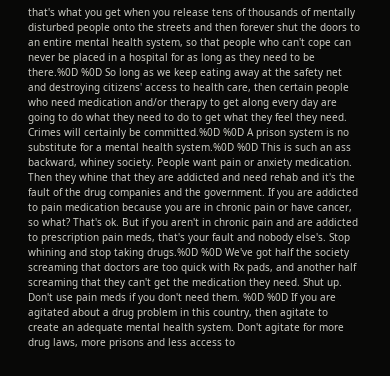that's what you get when you release tens of thousands of mentally disturbed people onto the streets and then forever shut the doors to an entire mental health system, so that people who can't cope can never be placed in a hospital for as long as they need to be there.%0D %0D So long as we keep eating away at the safety net and destroying citizens' access to health care, then certain people who need medication and/or therapy to get along every day are going to do what they need to do to get what they feel they need. Crimes will certainly be committed.%0D %0D A prison system is no substitute for a mental health system.%0D %0D This is such an ass backward, whiney society. People want pain or anxiety medication. Then they whine that they are addicted and need rehab and it's the fault of the drug companies and the government. If you are addicted to pain medication because you are in chronic pain or have cancer, so what? That's ok. But if you aren't in chronic pain and are addicted to prescription pain meds, that's your fault and nobody else's. Stop whining and stop taking drugs.%0D %0D We've got half the society screaming that doctors are too quick with Rx pads, and another half screaming that they can't get the medication they need. Shut up. Don't use pain meds if you don't need them. %0D %0D If you are agitated about a drug problem in this country, then agitate to create an adequate mental health system. Don't agitate for more drug laws, more prisons and less access to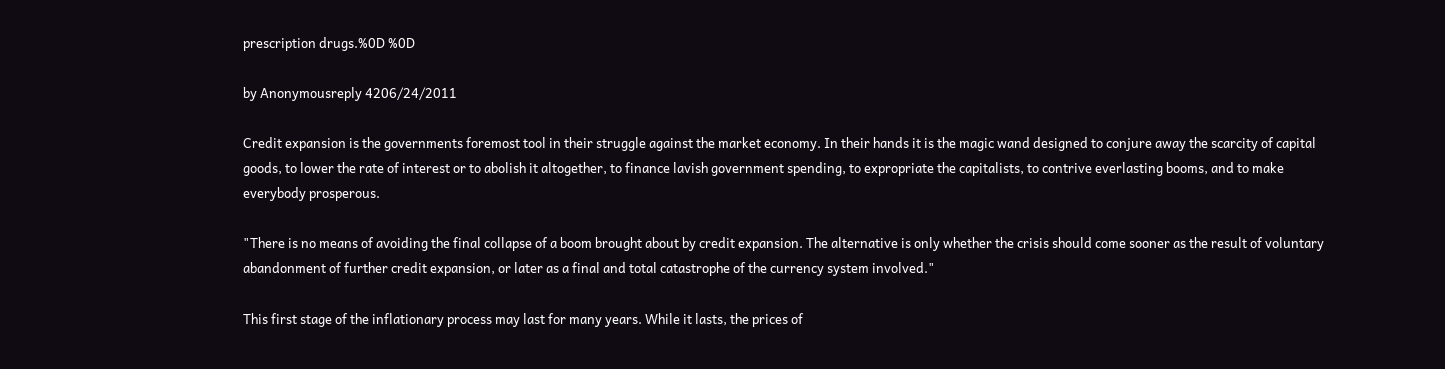prescription drugs.%0D %0D

by Anonymousreply 4206/24/2011

Credit expansion is the governments foremost tool in their struggle against the market economy. In their hands it is the magic wand designed to conjure away the scarcity of capital goods, to lower the rate of interest or to abolish it altogether, to finance lavish government spending, to expropriate the capitalists, to contrive everlasting booms, and to make everybody prosperous.

"There is no means of avoiding the final collapse of a boom brought about by credit expansion. The alternative is only whether the crisis should come sooner as the result of voluntary abandonment of further credit expansion, or later as a final and total catastrophe of the currency system involved."

This first stage of the inflationary process may last for many years. While it lasts, the prices of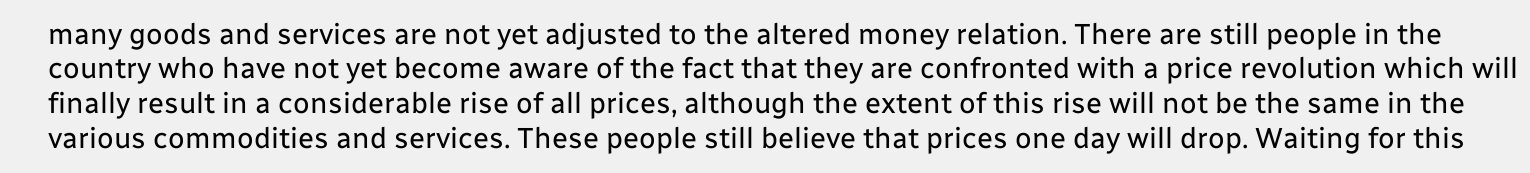many goods and services are not yet adjusted to the altered money relation. There are still people in the country who have not yet become aware of the fact that they are confronted with a price revolution which will finally result in a considerable rise of all prices, although the extent of this rise will not be the same in the various commodities and services. These people still believe that prices one day will drop. Waiting for this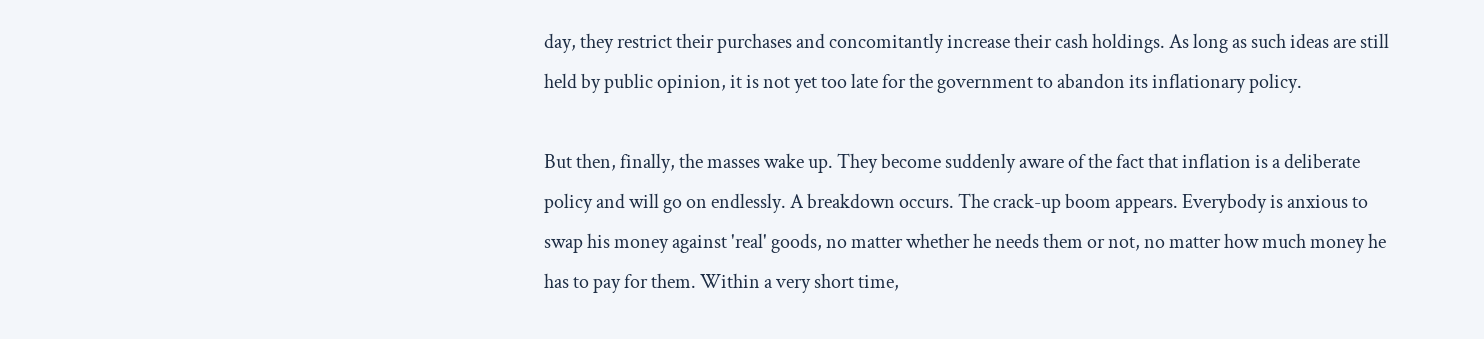day, they restrict their purchases and concomitantly increase their cash holdings. As long as such ideas are still held by public opinion, it is not yet too late for the government to abandon its inflationary policy.

But then, finally, the masses wake up. They become suddenly aware of the fact that inflation is a deliberate policy and will go on endlessly. A breakdown occurs. The crack-up boom appears. Everybody is anxious to swap his money against 'real' goods, no matter whether he needs them or not, no matter how much money he has to pay for them. Within a very short time,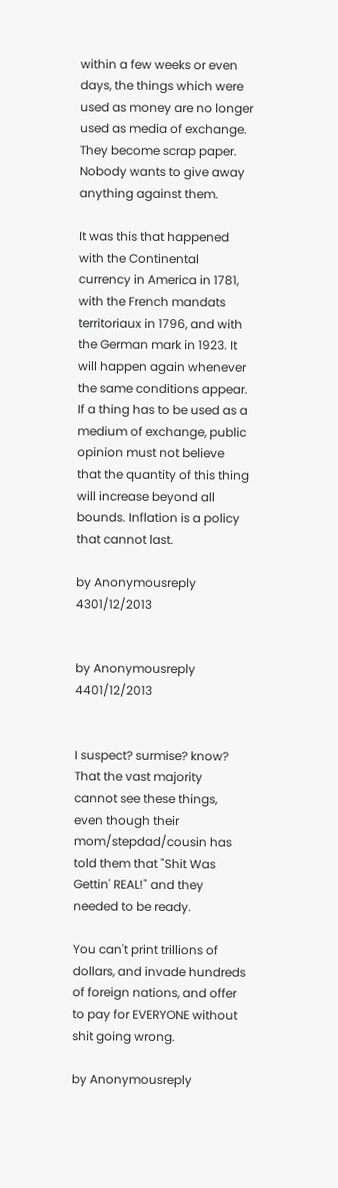within a few weeks or even days, the things which were used as money are no longer used as media of exchange. They become scrap paper. Nobody wants to give away anything against them.

It was this that happened with the Continental currency in America in 1781, with the French mandats territoriaux in 1796, and with the German mark in 1923. It will happen again whenever the same conditions appear. If a thing has to be used as a medium of exchange, public opinion must not believe that the quantity of this thing will increase beyond all bounds. Inflation is a policy that cannot last.

by Anonymousreply 4301/12/2013


by Anonymousreply 4401/12/2013


I suspect? surmise? know? That the vast majority cannot see these things, even though their mom/stepdad/cousin has told them that "Shit Was Gettin' REAL!" and they needed to be ready.

You can't print trillions of dollars, and invade hundreds of foreign nations, and offer to pay for EVERYONE without shit going wrong.

by Anonymousreply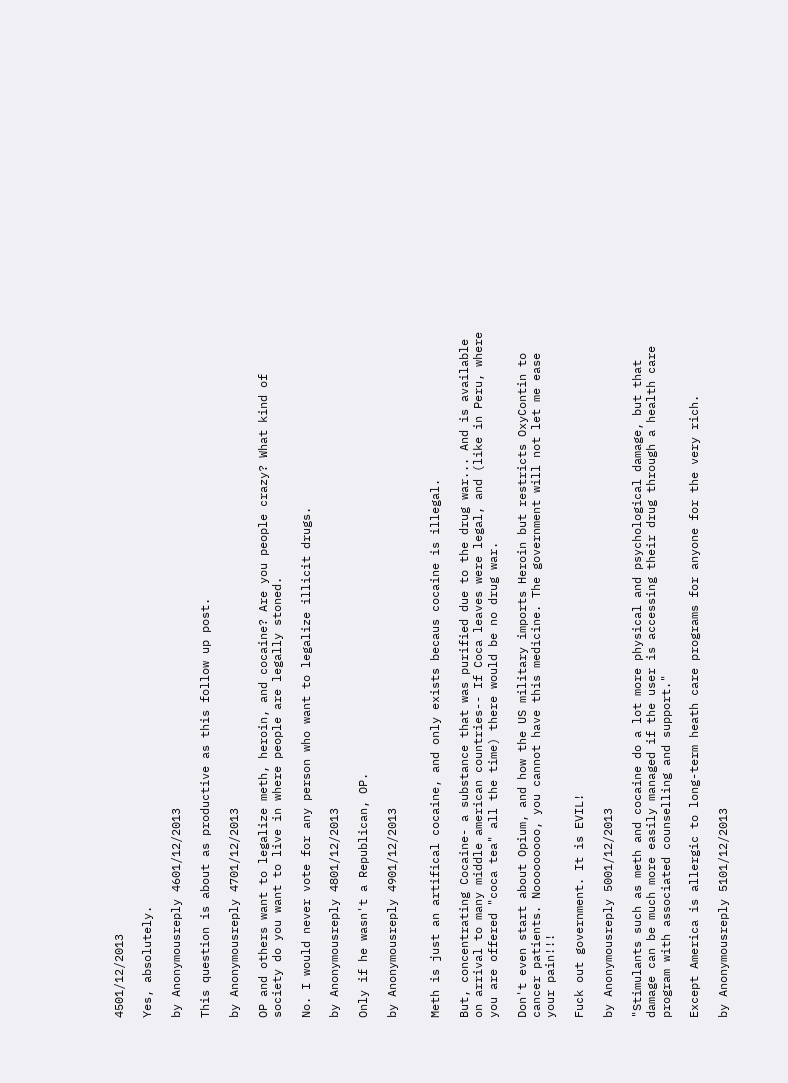4501/12/2013

Yes, absolutely.

by Anonymousreply 4601/12/2013

This question is about as productive as this follow up post.

by Anonymousreply 4701/12/2013

OP and others want to legalize meth, heroin, and cocaine? Are you people crazy? What kind of society do you want to live in where people are legally stoned.

No. I would never vote for any person who want to legalize illicit drugs.

by Anonymousreply 4801/12/2013

Only if he wasn't a Republican, OP.

by Anonymousreply 4901/12/2013


Meth is just an artifical cocaine, and only exists becaus cocaine is illegal.

But, concentrating Cocaine- a substance that was purified due to the drug war... And is available on arrival to many middle american countries-- If Coca leaves were legal, and (like in Peru, where you are offered "coca tea" all the time) there would be no drug war.

Don't even start about Opium, and how the US military imports Heroin but restricts OxyContin to cancer patients. Nooooooooo, you cannot have this medicine. The government will not let me ease your pain!!!

Fuck out government. It is EVIL!

by Anonymousreply 5001/12/2013

"Stimulants such as meth and cocaine do a lot more physical and psychological damage, but that damage can be much more easily managed if the user is accessing their drug through a health care program with associated counselling and support."

Except America is allergic to long-term heath care programs for anyone for the very rich.

by Anonymousreply 5101/12/2013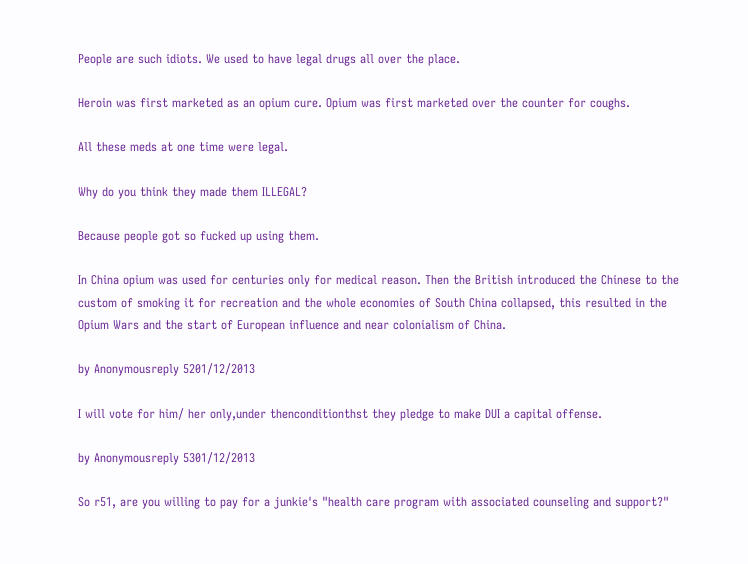People are such idiots. We used to have legal drugs all over the place.

Heroin was first marketed as an opium cure. Opium was first marketed over the counter for coughs.

All these meds at one time were legal.

Why do you think they made them ILLEGAL?

Because people got so fucked up using them.

In China opium was used for centuries only for medical reason. Then the British introduced the Chinese to the custom of smoking it for recreation and the whole economies of South China collapsed, this resulted in the Opium Wars and the start of European influence and near colonialism of China.

by Anonymousreply 5201/12/2013

I will vote for him/ her only,under thenconditionthst they pledge to make DUI a capital offense.

by Anonymousreply 5301/12/2013

So r51, are you willing to pay for a junkie's "health care program with associated counseling and support?"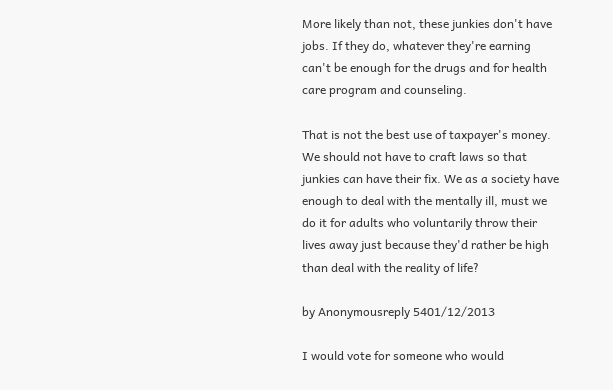More likely than not, these junkies don't have jobs. If they do, whatever they're earning can't be enough for the drugs and for health care program and counseling.

That is not the best use of taxpayer's money. We should not have to craft laws so that junkies can have their fix. We as a society have enough to deal with the mentally ill, must we do it for adults who voluntarily throw their lives away just because they'd rather be high than deal with the reality of life?

by Anonymousreply 5401/12/2013

I would vote for someone who would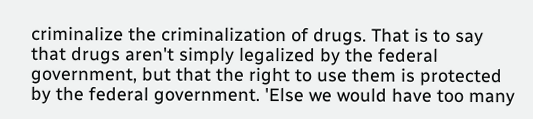criminalize the criminalization of drugs. That is to say that drugs aren't simply legalized by the federal government, but that the right to use them is protected by the federal government. 'Else we would have too many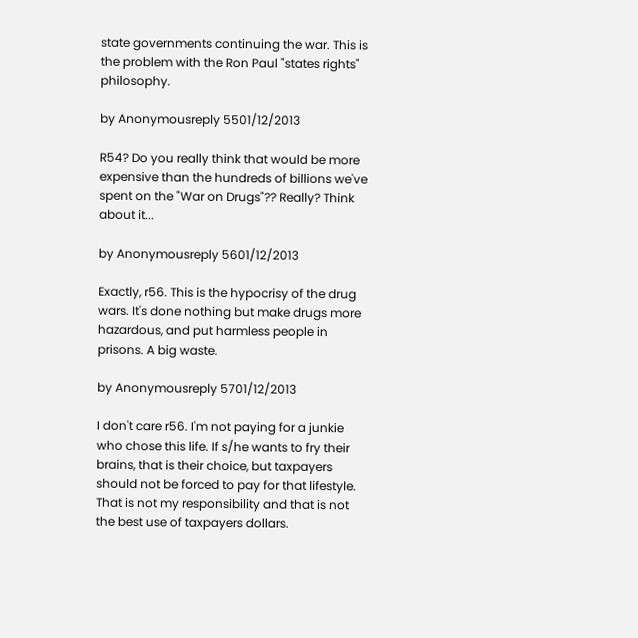state governments continuing the war. This is the problem with the Ron Paul "states rights" philosophy.

by Anonymousreply 5501/12/2013

R54? Do you really think that would be more expensive than the hundreds of billions we've spent on the "War on Drugs"?? Really? Think about it...

by Anonymousreply 5601/12/2013

Exactly, r56. This is the hypocrisy of the drug wars. It's done nothing but make drugs more hazardous, and put harmless people in prisons. A big waste.

by Anonymousreply 5701/12/2013

I don't care r56. I'm not paying for a junkie who chose this life. If s/he wants to fry their brains, that is their choice, but taxpayers should not be forced to pay for that lifestyle. That is not my responsibility and that is not the best use of taxpayers dollars.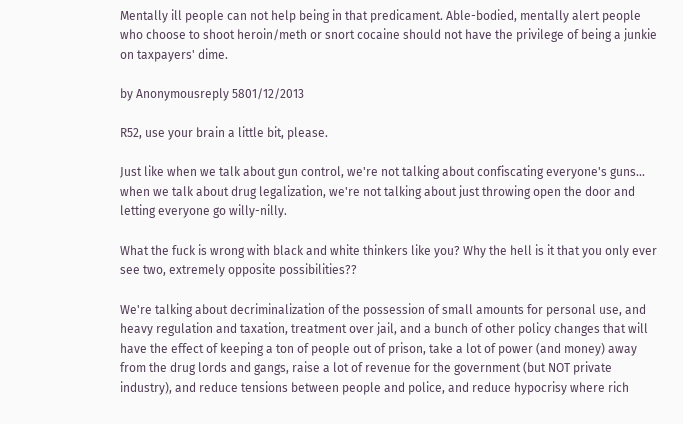Mentally ill people can not help being in that predicament. Able-bodied, mentally alert people who choose to shoot heroin/meth or snort cocaine should not have the privilege of being a junkie on taxpayers' dime.

by Anonymousreply 5801/12/2013

R52, use your brain a little bit, please.

Just like when we talk about gun control, we're not talking about confiscating everyone's guns... when we talk about drug legalization, we're not talking about just throwing open the door and letting everyone go willy-nilly.

What the fuck is wrong with black and white thinkers like you? Why the hell is it that you only ever see two, extremely opposite possibilities??

We're talking about decriminalization of the possession of small amounts for personal use, and heavy regulation and taxation, treatment over jail, and a bunch of other policy changes that will have the effect of keeping a ton of people out of prison, take a lot of power (and money) away from the drug lords and gangs, raise a lot of revenue for the government (but NOT private industry), and reduce tensions between people and police, and reduce hypocrisy where rich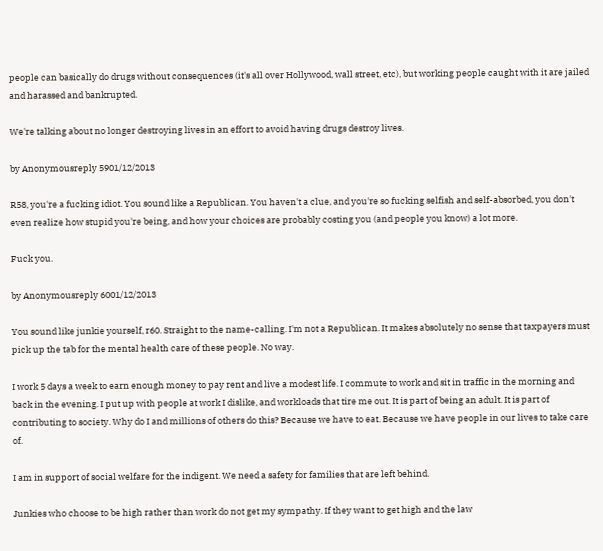people can basically do drugs without consequences (it's all over Hollywood, wall street, etc), but working people caught with it are jailed and harassed and bankrupted.

We're talking about no longer destroying lives in an effort to avoid having drugs destroy lives.

by Anonymousreply 5901/12/2013

R58, you're a fucking idiot. You sound like a Republican. You haven't a clue, and you're so fucking selfish and self-absorbed, you don't even realize how stupid you're being, and how your choices are probably costing you (and people you know) a lot more.

Fuck you.

by Anonymousreply 6001/12/2013

You sound like junkie yourself, r60. Straight to the name-calling. I'm not a Republican. It makes absolutely no sense that taxpayers must pick up the tab for the mental health care of these people. No way.

I work 5 days a week to earn enough money to pay rent and live a modest life. I commute to work and sit in traffic in the morning and back in the evening. I put up with people at work I dislike, and workloads that tire me out. It is part of being an adult. It is part of contributing to society. Why do I and millions of others do this? Because we have to eat. Because we have people in our lives to take care of.

I am in support of social welfare for the indigent. We need a safety for families that are left behind.

Junkies who choose to be high rather than work do not get my sympathy. If they want to get high and the law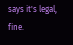says it's legal, fine.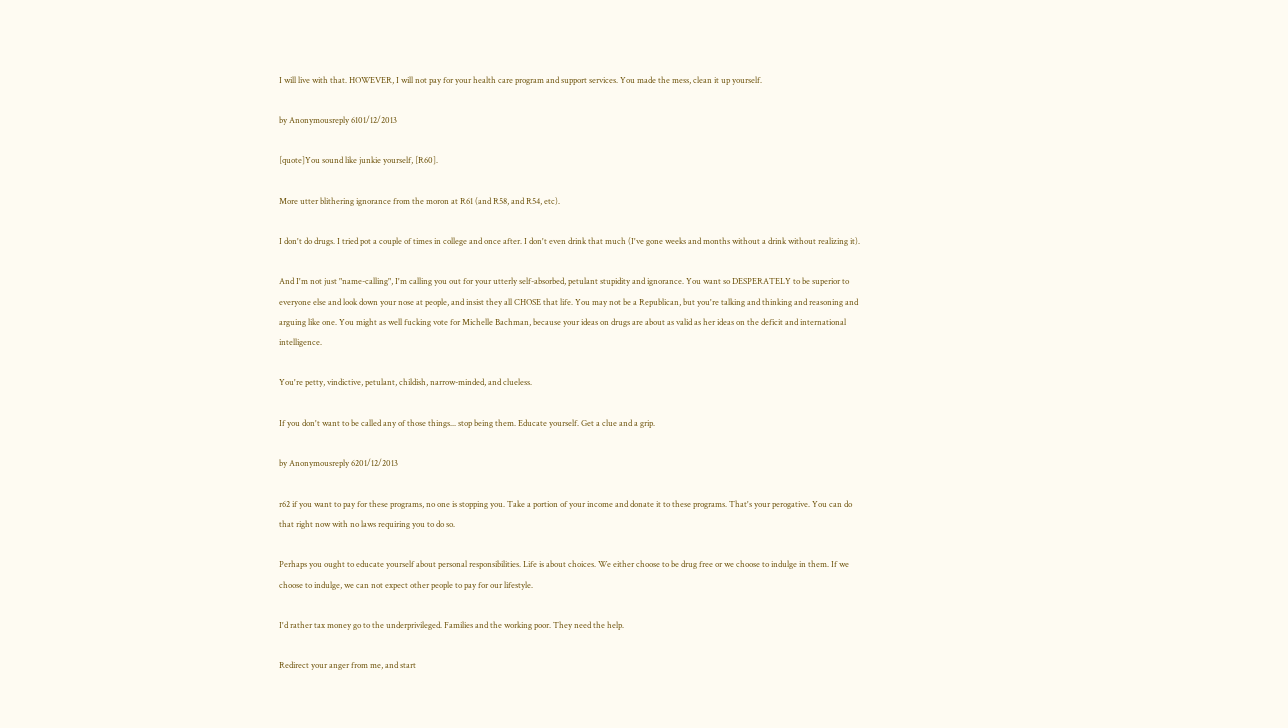I will live with that. HOWEVER, I will not pay for your health care program and support services. You made the mess, clean it up yourself.

by Anonymousreply 6101/12/2013

[quote]You sound like junkie yourself, [R60].

More utter blithering ignorance from the moron at R61 (and R58, and R54, etc).

I don't do drugs. I tried pot a couple of times in college and once after. I don't even drink that much (I've gone weeks and months without a drink without realizing it).

And I'm not just "name-calling", I'm calling you out for your utterly self-absorbed, petulant stupidity and ignorance. You want so DESPERATELY to be superior to everyone else and look down your nose at people, and insist they all CHOSE that life. You may not be a Republican, but you're talking and thinking and reasoning and arguing like one. You might as well fucking vote for Michelle Bachman, because your ideas on drugs are about as valid as her ideas on the deficit and international intelligence.

You're petty, vindictive, petulant, childish, narrow-minded, and clueless.

If you don't want to be called any of those things... stop being them. Educate yourself. Get a clue and a grip.

by Anonymousreply 6201/12/2013

r62 if you want to pay for these programs, no one is stopping you. Take a portion of your income and donate it to these programs. That's your perogative. You can do that right now with no laws requiring you to do so.

Perhaps you ought to educate yourself about personal responsibilities. Life is about choices. We either choose to be drug free or we choose to indulge in them. If we choose to indulge, we can not expect other people to pay for our lifestyle.

I'd rather tax money go to the underprivileged. Families and the working poor. They need the help.

Redirect your anger from me, and start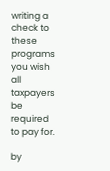writing a check to these programs you wish all taxpayers be required to pay for.

by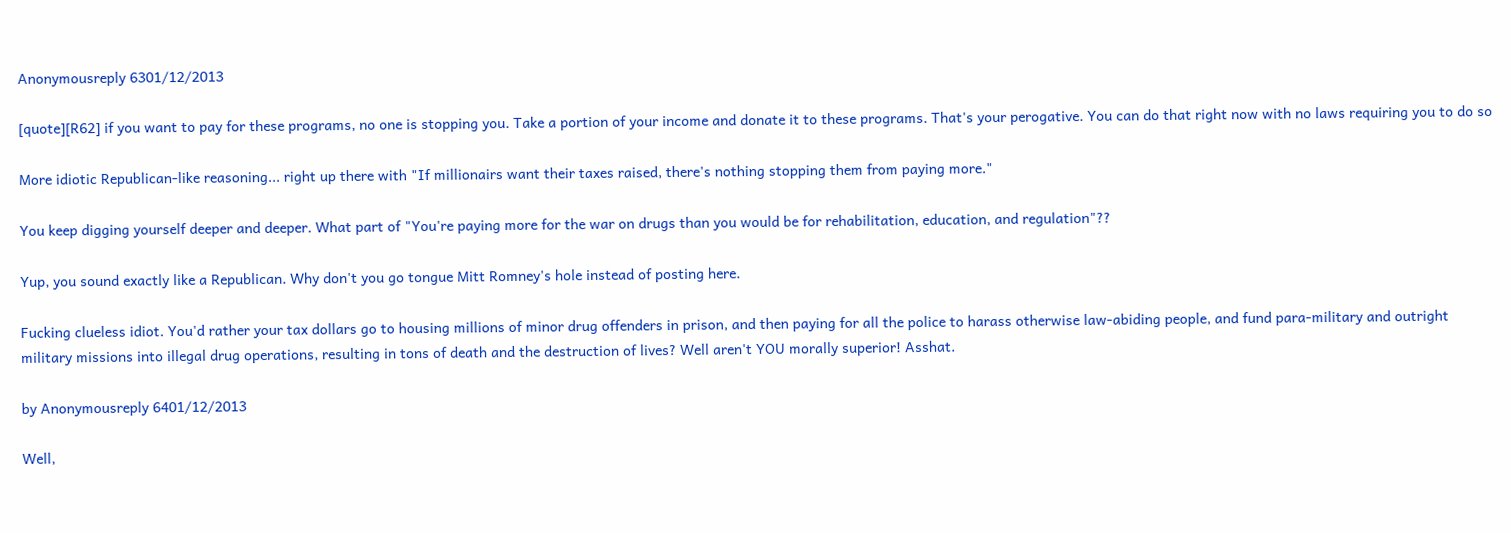Anonymousreply 6301/12/2013

[quote][R62] if you want to pay for these programs, no one is stopping you. Take a portion of your income and donate it to these programs. That's your perogative. You can do that right now with no laws requiring you to do so

More idiotic Republican-like reasoning... right up there with "If millionairs want their taxes raised, there's nothing stopping them from paying more."

You keep digging yourself deeper and deeper. What part of "You're paying more for the war on drugs than you would be for rehabilitation, education, and regulation"??

Yup, you sound exactly like a Republican. Why don't you go tongue Mitt Romney's hole instead of posting here.

Fucking clueless idiot. You'd rather your tax dollars go to housing millions of minor drug offenders in prison, and then paying for all the police to harass otherwise law-abiding people, and fund para-military and outright military missions into illegal drug operations, resulting in tons of death and the destruction of lives? Well aren't YOU morally superior! Asshat.

by Anonymousreply 6401/12/2013

Well,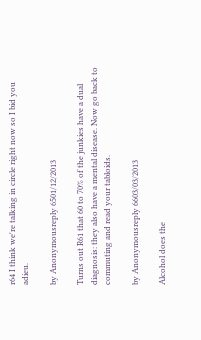r64 I think we're talking in circle right now so I bid you adieu.

by Anonymousreply 6501/12/2013

Turns out R61 that 60 to 70% of the junkies have a dual diagnosis: they also have a mental disease. Now go back to commuting and read your tabloids.

by Anonymousreply 6603/03/2013

Alcohol does the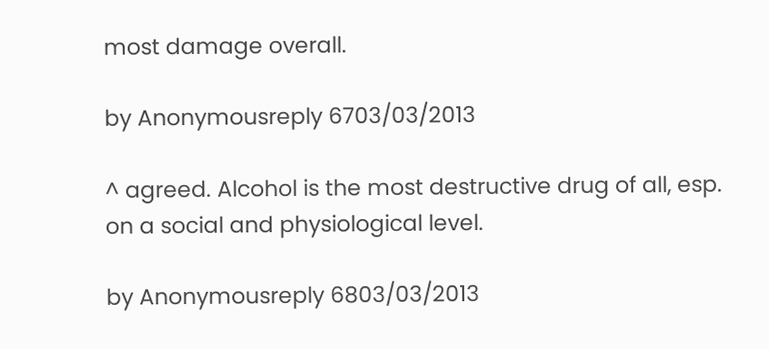most damage overall.

by Anonymousreply 6703/03/2013

^ agreed. Alcohol is the most destructive drug of all, esp. on a social and physiological level.

by Anonymousreply 6803/03/2013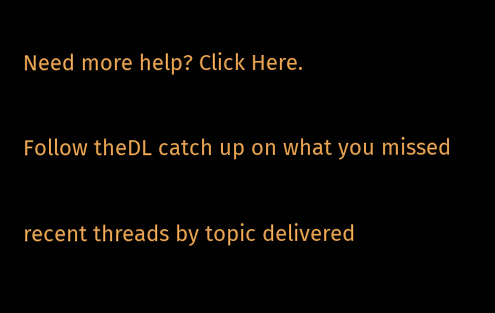Need more help? Click Here.

Follow theDL catch up on what you missed

recent threads by topic delivered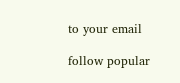to your email

follow popular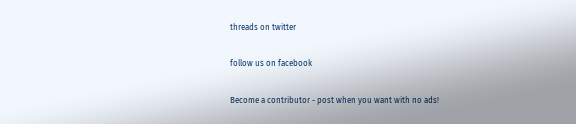threads on twitter

follow us on facebook

Become a contributor - post when you want with no ads!